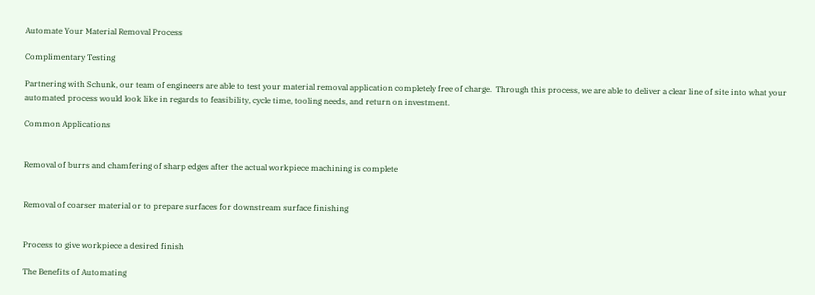Automate Your Material Removal Process

Complimentary Testing

Partnering with Schunk, our team of engineers are able to test your material removal application completely free of charge.  Through this process, we are able to deliver a clear line of site into what your automated process would look like in regards to feasibility, cycle time, tooling needs, and return on investment.

Common Applications


Removal of burrs and chamfering of sharp edges after the actual workpiece machining is complete


Removal of coarser material or to prepare surfaces for downstream surface finishing


Process to give workpiece a desired finish

The Benefits of Automating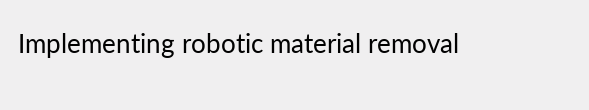Implementing robotic material removal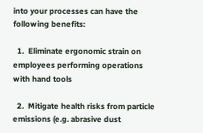into your processes can have the following benefits:

  1.  Eliminate ergonomic strain on employees performing operations with hand tools

  2.  Mitigate health risks from particle emissions (e.g. abrasive dust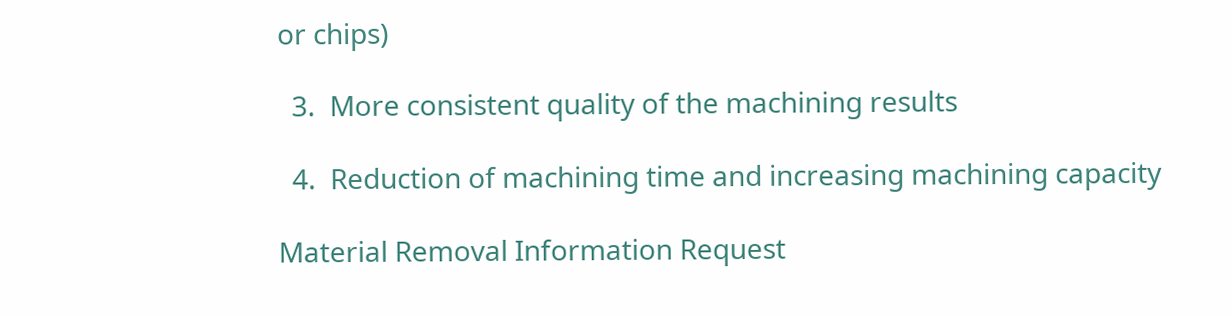or chips)

  3.  More consistent quality of the machining results

  4.  Reduction of machining time and increasing machining capacity

Material Removal Information Request